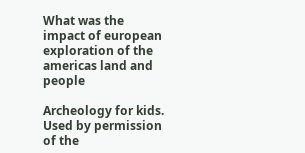What was the impact of european exploration of the americas land and people

Archeology for kids. Used by permission of the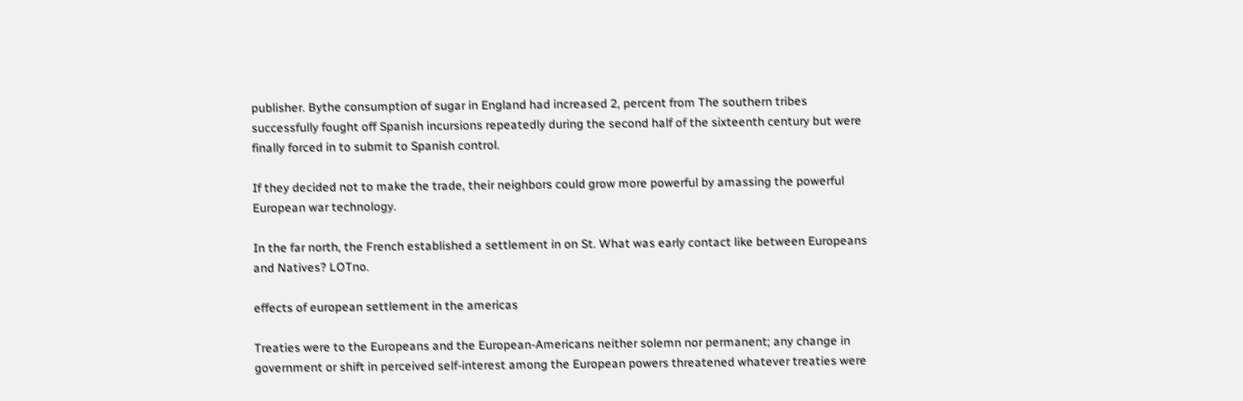publisher. Bythe consumption of sugar in England had increased 2, percent from The southern tribes successfully fought off Spanish incursions repeatedly during the second half of the sixteenth century but were finally forced in to submit to Spanish control.

If they decided not to make the trade, their neighbors could grow more powerful by amassing the powerful European war technology.

In the far north, the French established a settlement in on St. What was early contact like between Europeans and Natives? LOTno.

effects of european settlement in the americas

Treaties were to the Europeans and the European-Americans neither solemn nor permanent; any change in government or shift in perceived self-interest among the European powers threatened whatever treaties were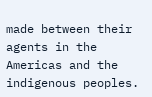made between their agents in the Americas and the indigenous peoples.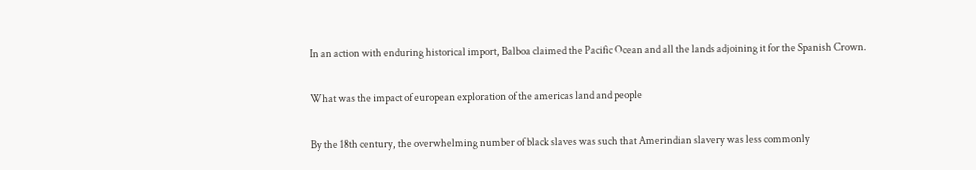In an action with enduring historical import, Balboa claimed the Pacific Ocean and all the lands adjoining it for the Spanish Crown.

What was the impact of european exploration of the americas land and people

By the 18th century, the overwhelming number of black slaves was such that Amerindian slavery was less commonly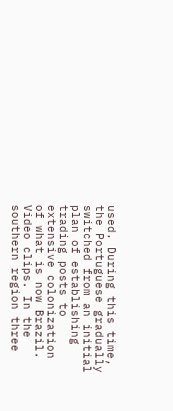used. During this time, the Portuguese gradually switched from an initial plan of establishing trading posts to extensive colonization of what is now Brazil. Video clips. In the southern region three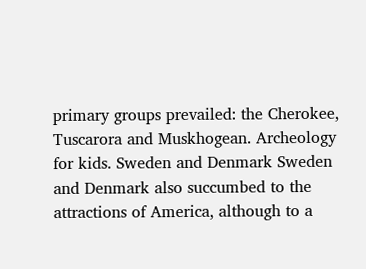primary groups prevailed: the Cherokee, Tuscarora and Muskhogean. Archeology for kids. Sweden and Denmark Sweden and Denmark also succumbed to the attractions of America, although to a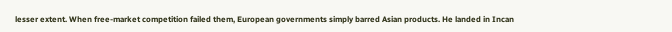lesser extent. When free-market competition failed them, European governments simply barred Asian products. He landed in Incan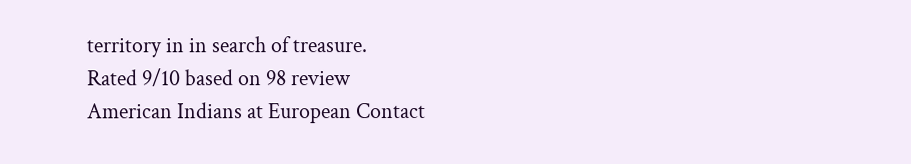territory in in search of treasure.
Rated 9/10 based on 98 review
American Indians at European Contact